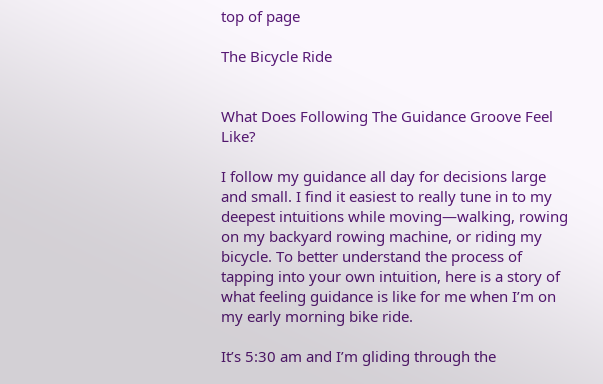top of page

The Bicycle Ride


What Does Following The Guidance Groove Feel Like?

I follow my guidance all day for decisions large and small. I find it easiest to really tune in to my deepest intuitions while moving—walking, rowing on my backyard rowing machine, or riding my bicycle. To better understand the process of tapping into your own intuition, here is a story of what feeling guidance is like for me when I’m on my early morning bike ride.

It’s 5:30 am and I’m gliding through the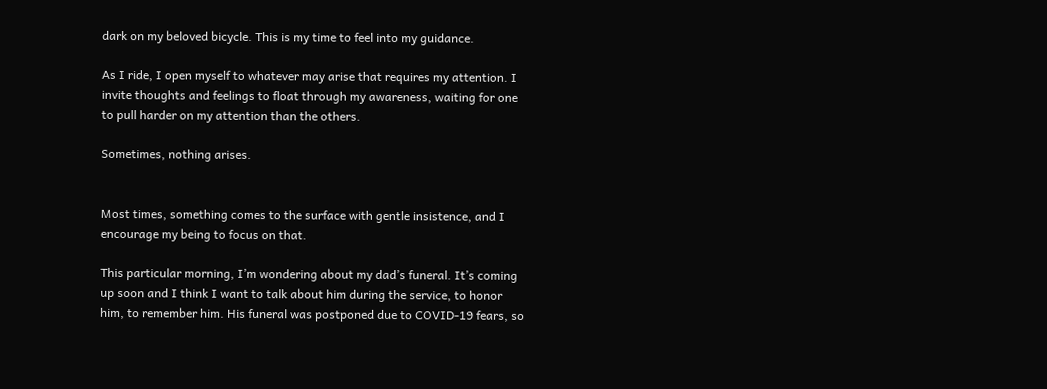dark on my beloved bicycle. This is my time to feel into my guidance.

As I ride, I open myself to whatever may arise that requires my attention. I invite thoughts and feelings to float through my awareness, waiting for one to pull harder on my attention than the others.

Sometimes, nothing arises.


Most times, something comes to the surface with gentle insistence, and I encourage my being to focus on that.

This particular morning, I’m wondering about my dad’s funeral. It’s coming up soon and I think I want to talk about him during the service, to honor him, to remember him. His funeral was postponed due to COVID-19 fears, so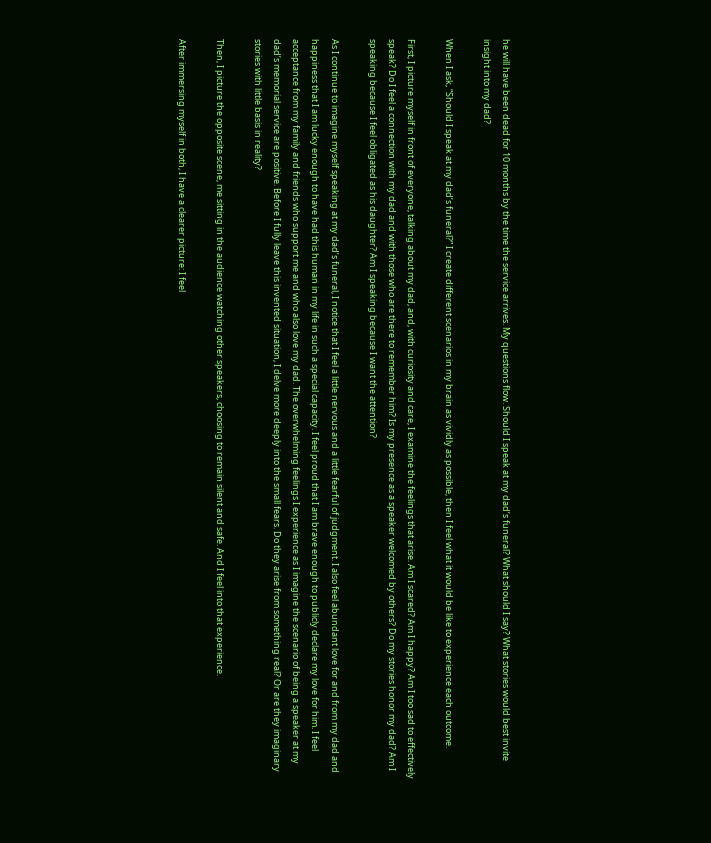he will have been dead for 10 months by the time the service arrives. My questions flow. Should I speak at my dad’s funeral? What should I say? What stories would best invite insight into my dad?

When I ask, “Should I speak at my dad’s funeral?” I create different scenarios in my brain as vividly as possible, then I feel what it would be like to experience each outcome.

First, I picture myself in front of everyone, talking about my dad, and, with curiosity and care, I examine the feelings that arise. Am I scared? Am I happy? Am I too sad to effectively speak? Do I feel a connection with my dad and with those who are there to remember him? Is my presence as a speaker welcomed by others? Do my stories honor my dad? Am I speaking because I feel obligated as his daughter? Am I speaking because I want the attention?

As I continue to imagine myself speaking at my dad’s funeral, I notice that I feel a little nervous and a little fearful of judgment. I also feel abundant love for and from my dad and happiness that I am lucky enough to have had this human in my life in such a special capacity. I feel proud that I am brave enough to publicly declare my love for him. I feel acceptance from my family and friends who support me and who also love my dad. The overwhelming feelings I experience as I imagine the scenario of being a speaker at my dad’s memorial service are positive. Before I fully leave this invented situation, I delve more deeply into the small fears. Do they arise from something real? Or are they imaginary stories with little basis in reality?

Then, I picture the opposite scene, me sitting in the audience watching other speakers, choosing to remain silent and safe. And I feel into that experience.

After immersing myself in both, I have a clearer picture: I feel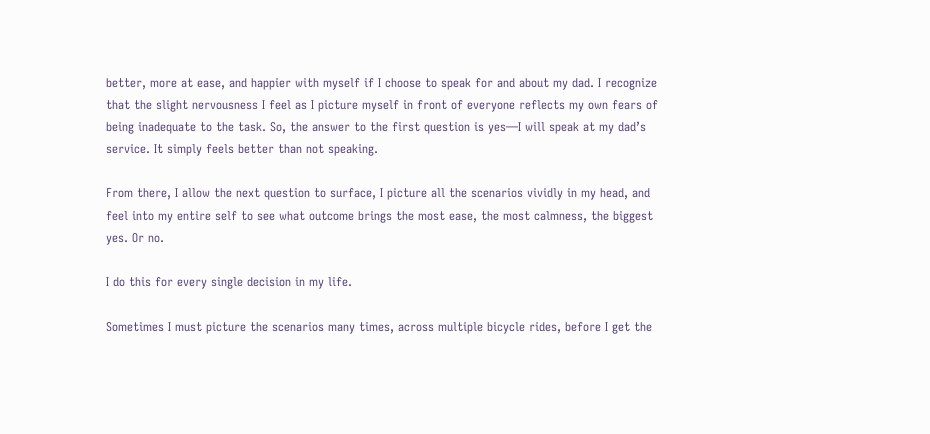better, more at ease, and happier with myself if I choose to speak for and about my dad. I recognize that the slight nervousness I feel as I picture myself in front of everyone reflects my own fears of being inadequate to the task. So, the answer to the first question is yes—I will speak at my dad’s service. It simply feels better than not speaking.

From there, I allow the next question to surface, I picture all the scenarios vividly in my head, and feel into my entire self to see what outcome brings the most ease, the most calmness, the biggest yes. Or no.

I do this for every single decision in my life.

Sometimes I must picture the scenarios many times, across multiple bicycle rides, before I get the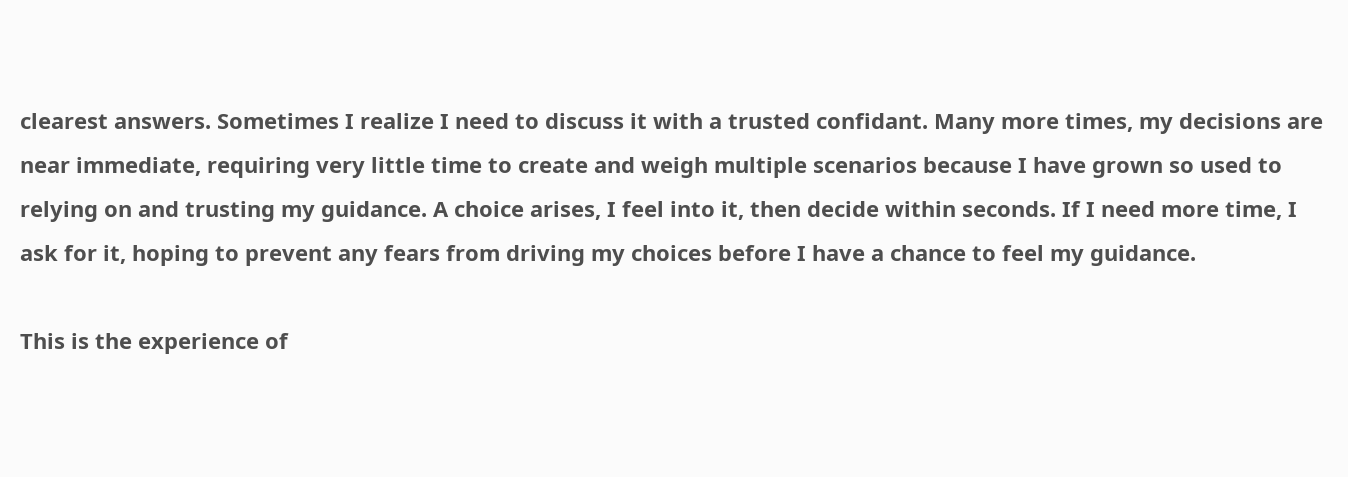clearest answers. Sometimes I realize I need to discuss it with a trusted confidant. Many more times, my decisions are near immediate, requiring very little time to create and weigh multiple scenarios because I have grown so used to relying on and trusting my guidance. A choice arises, I feel into it, then decide within seconds. If I need more time, I ask for it, hoping to prevent any fears from driving my choices before I have a chance to feel my guidance.

This is the experience of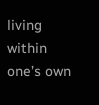living within one’s own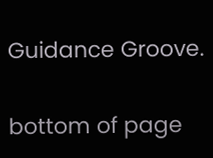Guidance Groove.

bottom of page